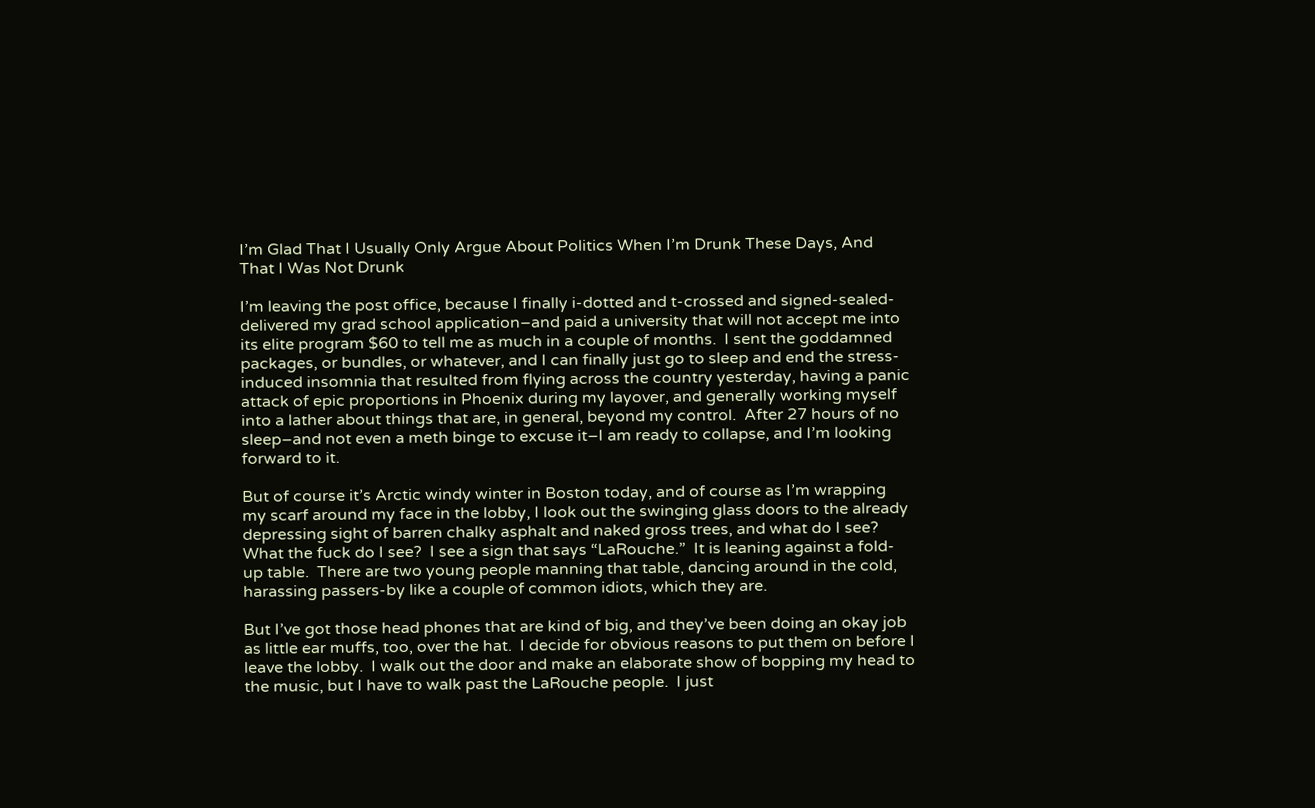I’m Glad That I Usually Only Argue About Politics When I’m Drunk These Days, And That I Was Not Drunk

I’m leaving the post office, because I finally i-dotted and t-crossed and signed-sealed-delivered my grad school application–and paid a university that will not accept me into its elite program $60 to tell me as much in a couple of months.  I sent the goddamned packages, or bundles, or whatever, and I can finally just go to sleep and end the stress-induced insomnia that resulted from flying across the country yesterday, having a panic attack of epic proportions in Phoenix during my layover, and generally working myself into a lather about things that are, in general, beyond my control.  After 27 hours of no sleep–and not even a meth binge to excuse it–I am ready to collapse, and I’m looking forward to it.

But of course it’s Arctic windy winter in Boston today, and of course as I’m wrapping my scarf around my face in the lobby, I look out the swinging glass doors to the already depressing sight of barren chalky asphalt and naked gross trees, and what do I see?  What the fuck do I see?  I see a sign that says “LaRouche.”  It is leaning against a fold-up table.  There are two young people manning that table, dancing around in the cold, harassing passers-by like a couple of common idiots, which they are.

But I’ve got those head phones that are kind of big, and they’ve been doing an okay job as little ear muffs, too, over the hat.  I decide for obvious reasons to put them on before I leave the lobby.  I walk out the door and make an elaborate show of bopping my head to the music, but I have to walk past the LaRouche people.  I just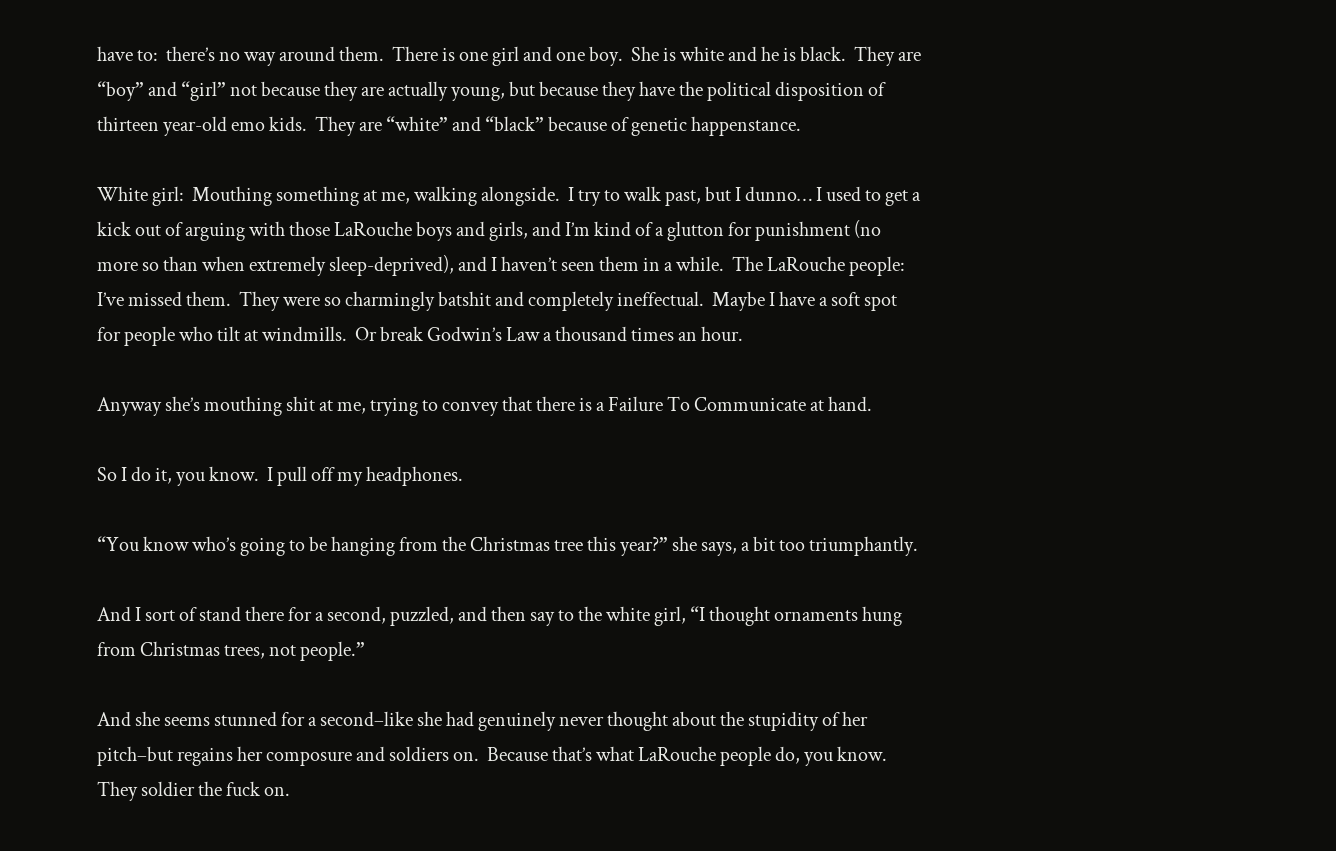have to:  there’s no way around them.  There is one girl and one boy.  She is white and he is black.  They are “boy” and “girl” not because they are actually young, but because they have the political disposition of thirteen year-old emo kids.  They are “white” and “black” because of genetic happenstance.

White girl:  Mouthing something at me, walking alongside.  I try to walk past, but I dunno… I used to get a kick out of arguing with those LaRouche boys and girls, and I’m kind of a glutton for punishment (no more so than when extremely sleep-deprived), and I haven’t seen them in a while.  The LaRouche people:  I’ve missed them.  They were so charmingly batshit and completely ineffectual.  Maybe I have a soft spot for people who tilt at windmills.  Or break Godwin’s Law a thousand times an hour.

Anyway she’s mouthing shit at me, trying to convey that there is a Failure To Communicate at hand.

So I do it, you know.  I pull off my headphones.

“You know who’s going to be hanging from the Christmas tree this year?” she says, a bit too triumphantly.

And I sort of stand there for a second, puzzled, and then say to the white girl, “I thought ornaments hung from Christmas trees, not people.”

And she seems stunned for a second–like she had genuinely never thought about the stupidity of her pitch–but regains her composure and soldiers on.  Because that’s what LaRouche people do, you know.  They soldier the fuck on.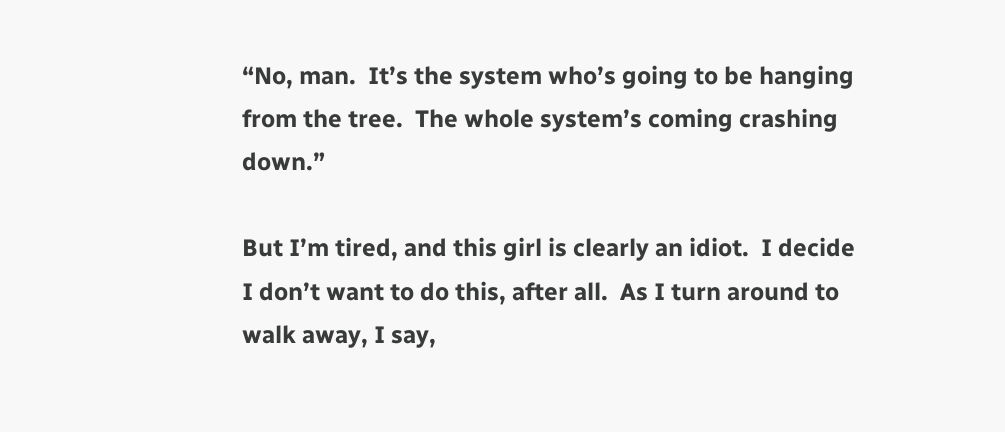“No, man.  It’s the system who’s going to be hanging from the tree.  The whole system’s coming crashing down.”

But I’m tired, and this girl is clearly an idiot.  I decide I don’t want to do this, after all.  As I turn around to walk away, I say,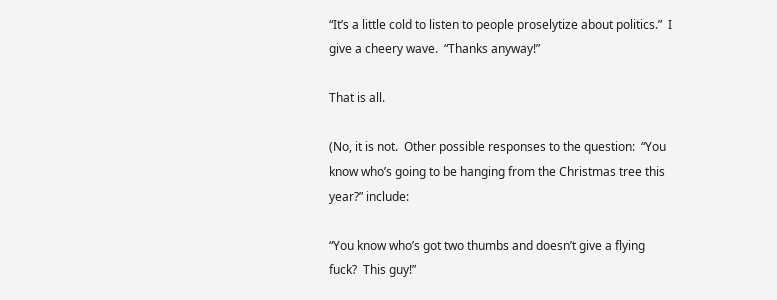“It’s a little cold to listen to people proselytize about politics.”  I give a cheery wave.  “Thanks anyway!”

That is all.

(No, it is not.  Other possible responses to the question:  “You know who’s going to be hanging from the Christmas tree this year?” include:

“You know who’s got two thumbs and doesn’t give a flying fuck?  This guy!”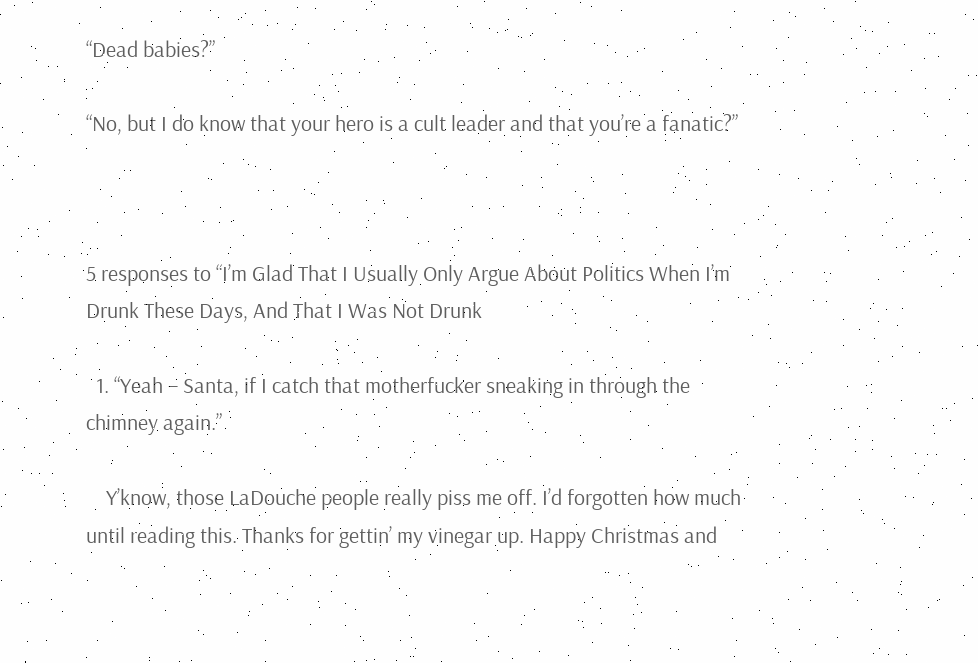“Dead babies?”

“No, but I do know that your hero is a cult leader and that you’re a fanatic?”



5 responses to “I’m Glad That I Usually Only Argue About Politics When I’m Drunk These Days, And That I Was Not Drunk

  1. “Yeah – Santa, if I catch that motherfucker sneaking in through the chimney again.”

    Y’know, those LaDouche people really piss me off. I’d forgotten how much until reading this. Thanks for gettin’ my vinegar up. Happy Christmas and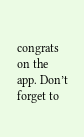congrats on the app. Don’t forget to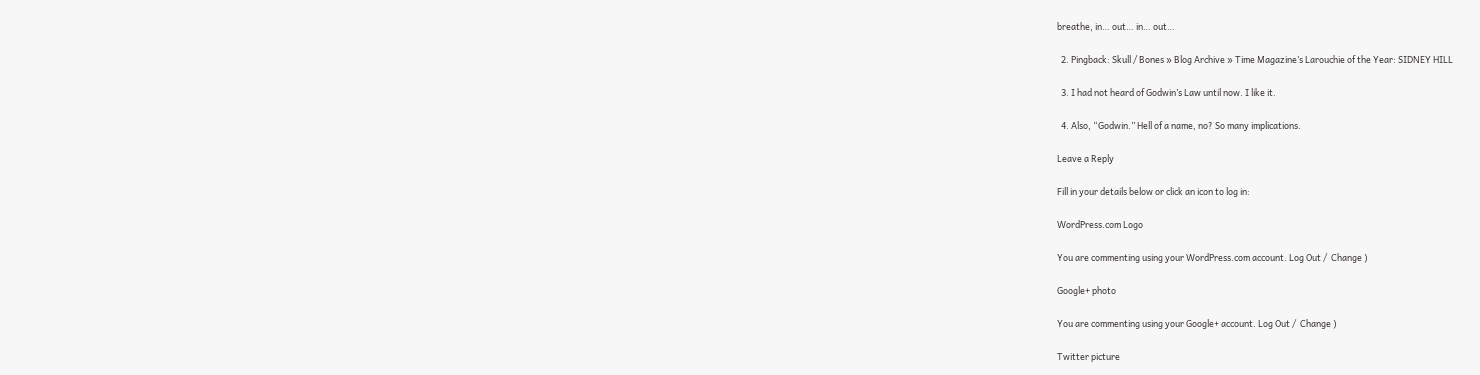breathe, in… out… in… out…

  2. Pingback: Skull / Bones » Blog Archive » Time Magazine’s Larouchie of the Year: SIDNEY HILL

  3. I had not heard of Godwin’s Law until now. I like it.

  4. Also, “Godwin.” Hell of a name, no? So many implications.

Leave a Reply

Fill in your details below or click an icon to log in:

WordPress.com Logo

You are commenting using your WordPress.com account. Log Out /  Change )

Google+ photo

You are commenting using your Google+ account. Log Out /  Change )

Twitter picture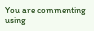You are commenting using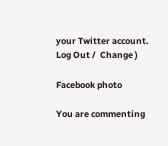your Twitter account. Log Out /  Change )

Facebook photo

You are commenting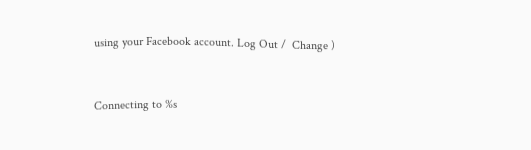using your Facebook account. Log Out /  Change )


Connecting to %s